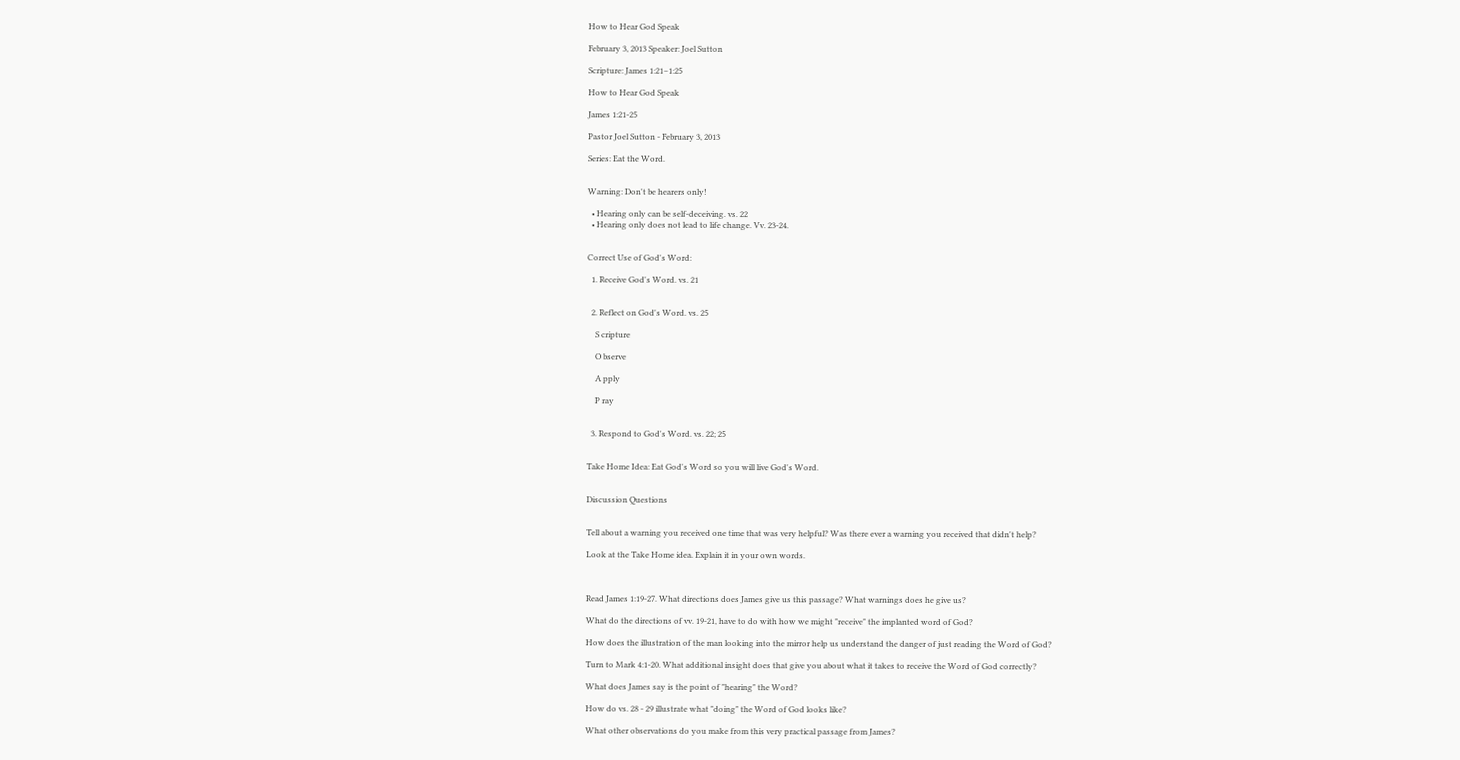How to Hear God Speak

February 3, 2013 Speaker: Joel Sutton

Scripture: James 1:21–1:25

How to Hear God Speak

James 1:21-25

Pastor Joel Sutton - February 3, 2013

Series: Eat the Word.


Warning: Don't be hearers only!

  • Hearing only can be self-deceiving. vs. 22
  • Hearing only does not lead to life change. Vv. 23-24.


Correct Use of God's Word:

  1. Receive God's Word. vs. 21


  2. Reflect on God's Word. vs. 25

    S cripture

    O bserve

    A pply

    P ray


  3. Respond to God's Word. vs. 22; 25


Take Home Idea: Eat God's Word so you will live God's Word.


Discussion Questions


Tell about a warning you received one time that was very helpful? Was there ever a warning you received that didn't help?

Look at the Take Home idea. Explain it in your own words.



Read James 1:19-27. What directions does James give us this passage? What warnings does he give us?

What do the directions of vv. 19-21, have to do with how we might "receive" the implanted word of God?

How does the illustration of the man looking into the mirror help us understand the danger of just reading the Word of God?

Turn to Mark 4:1-20. What additional insight does that give you about what it takes to receive the Word of God correctly?

What does James say is the point of "hearing" the Word?

How do vs. 28 - 29 illustrate what "doing" the Word of God looks like?

What other observations do you make from this very practical passage from James?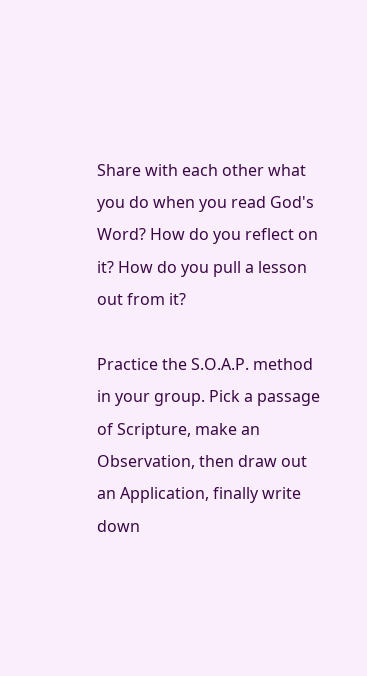Share with each other what you do when you read God's Word? How do you reflect on it? How do you pull a lesson out from it?

Practice the S.O.A.P. method in your group. Pick a passage of Scripture, make an Observation, then draw out an Application, finally write down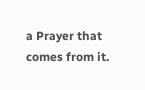a Prayer that comes from it.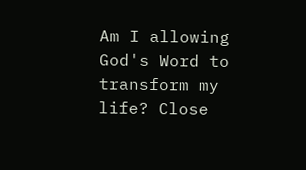Am I allowing God's Word to transform my life? Close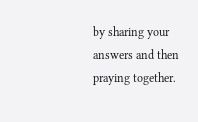by sharing your answers and then praying together.